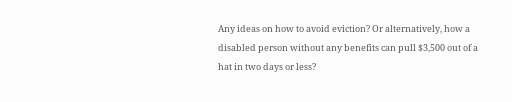Any ideas on how to avoid eviction? Or alternatively, how a disabled person without any benefits can pull $3,500 out of a hat in two days or less?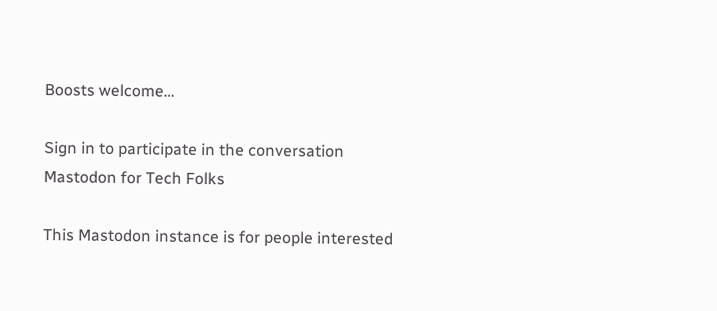Boosts welcome…

Sign in to participate in the conversation
Mastodon for Tech Folks

This Mastodon instance is for people interested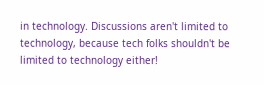in technology. Discussions aren't limited to technology, because tech folks shouldn't be limited to technology either!